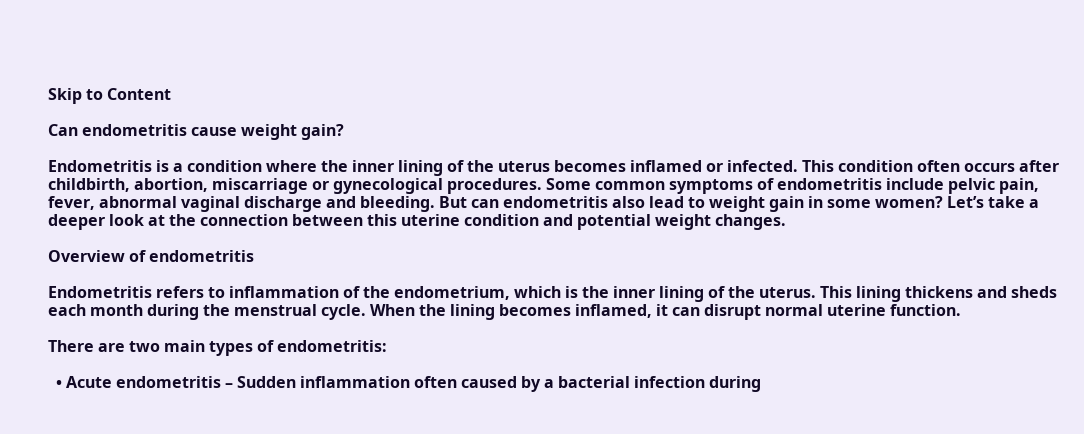Skip to Content

Can endometritis cause weight gain?

Endometritis is a condition where the inner lining of the uterus becomes inflamed or infected. This condition often occurs after childbirth, abortion, miscarriage or gynecological procedures. Some common symptoms of endometritis include pelvic pain, fever, abnormal vaginal discharge and bleeding. But can endometritis also lead to weight gain in some women? Let’s take a deeper look at the connection between this uterine condition and potential weight changes.

Overview of endometritis

Endometritis refers to inflammation of the endometrium, which is the inner lining of the uterus. This lining thickens and sheds each month during the menstrual cycle. When the lining becomes inflamed, it can disrupt normal uterine function.

There are two main types of endometritis:

  • Acute endometritis – Sudden inflammation often caused by a bacterial infection during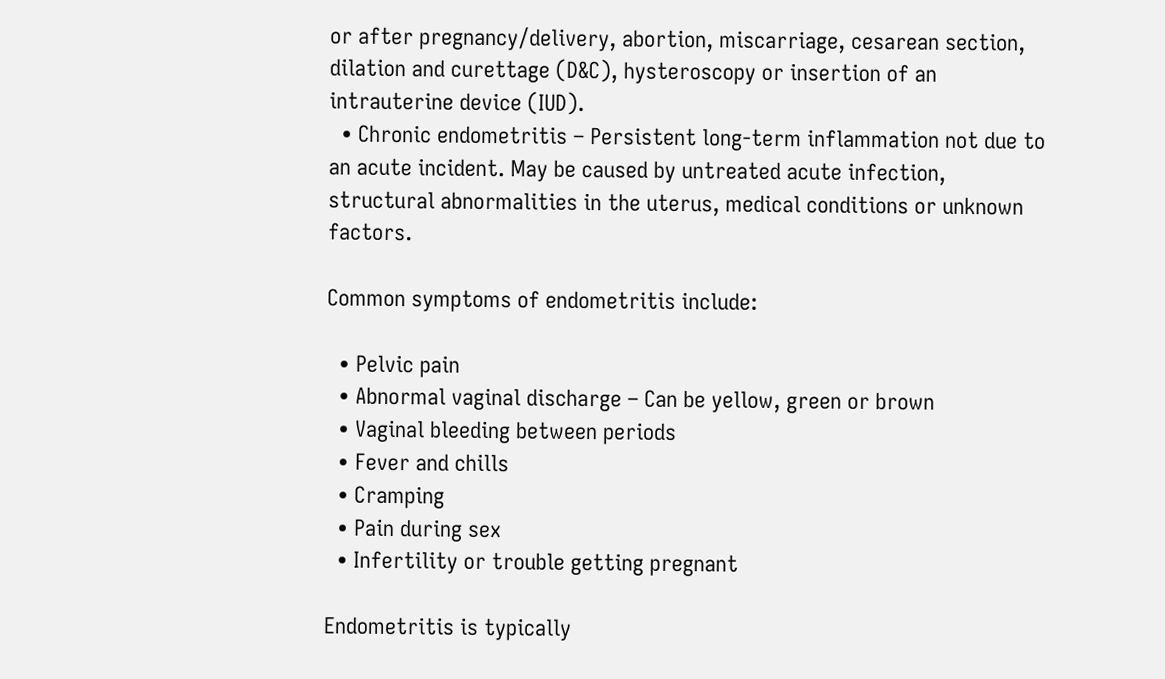or after pregnancy/delivery, abortion, miscarriage, cesarean section, dilation and curettage (D&C), hysteroscopy or insertion of an intrauterine device (IUD).
  • Chronic endometritis – Persistent long-term inflammation not due to an acute incident. May be caused by untreated acute infection, structural abnormalities in the uterus, medical conditions or unknown factors.

Common symptoms of endometritis include:

  • Pelvic pain
  • Abnormal vaginal discharge – Can be yellow, green or brown
  • Vaginal bleeding between periods
  • Fever and chills
  • Cramping
  • Pain during sex
  • Infertility or trouble getting pregnant

Endometritis is typically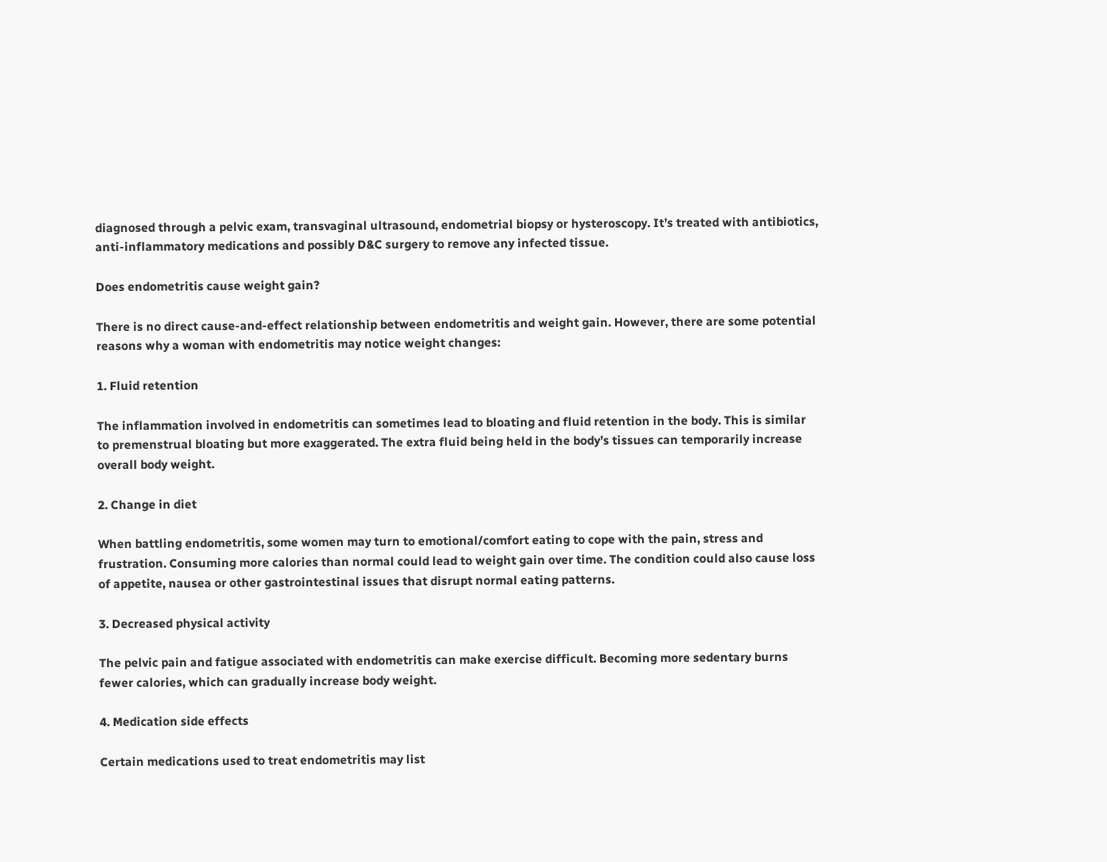diagnosed through a pelvic exam, transvaginal ultrasound, endometrial biopsy or hysteroscopy. It’s treated with antibiotics, anti-inflammatory medications and possibly D&C surgery to remove any infected tissue.

Does endometritis cause weight gain?

There is no direct cause-and-effect relationship between endometritis and weight gain. However, there are some potential reasons why a woman with endometritis may notice weight changes:

1. Fluid retention

The inflammation involved in endometritis can sometimes lead to bloating and fluid retention in the body. This is similar to premenstrual bloating but more exaggerated. The extra fluid being held in the body’s tissues can temporarily increase overall body weight.

2. Change in diet

When battling endometritis, some women may turn to emotional/comfort eating to cope with the pain, stress and frustration. Consuming more calories than normal could lead to weight gain over time. The condition could also cause loss of appetite, nausea or other gastrointestinal issues that disrupt normal eating patterns.

3. Decreased physical activity

The pelvic pain and fatigue associated with endometritis can make exercise difficult. Becoming more sedentary burns fewer calories, which can gradually increase body weight.

4. Medication side effects

Certain medications used to treat endometritis may list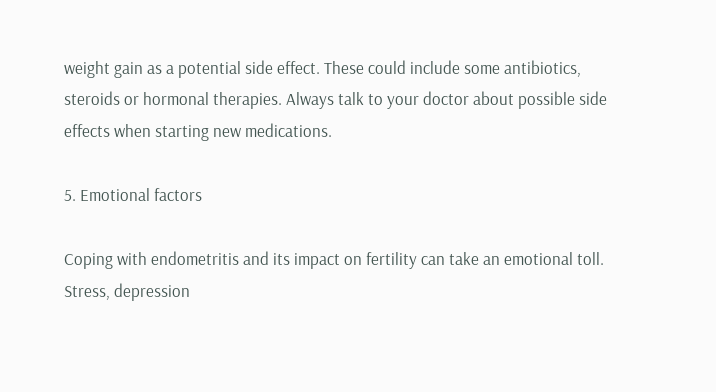weight gain as a potential side effect. These could include some antibiotics, steroids or hormonal therapies. Always talk to your doctor about possible side effects when starting new medications.

5. Emotional factors

Coping with endometritis and its impact on fertility can take an emotional toll. Stress, depression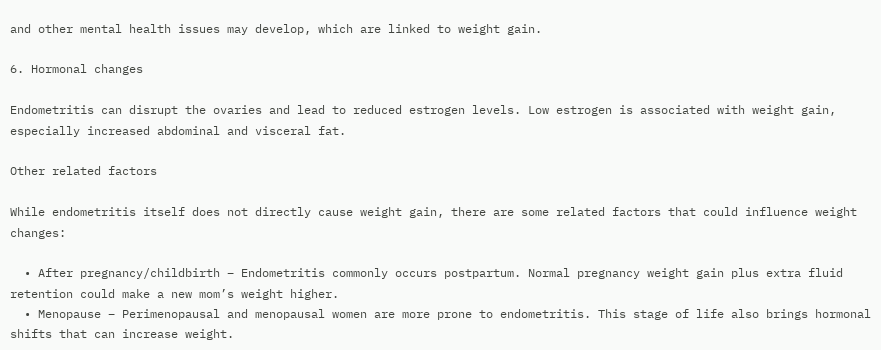and other mental health issues may develop, which are linked to weight gain.

6. Hormonal changes

Endometritis can disrupt the ovaries and lead to reduced estrogen levels. Low estrogen is associated with weight gain, especially increased abdominal and visceral fat.

Other related factors

While endometritis itself does not directly cause weight gain, there are some related factors that could influence weight changes:

  • After pregnancy/childbirth – Endometritis commonly occurs postpartum. Normal pregnancy weight gain plus extra fluid retention could make a new mom’s weight higher.
  • Menopause – Perimenopausal and menopausal women are more prone to endometritis. This stage of life also brings hormonal shifts that can increase weight.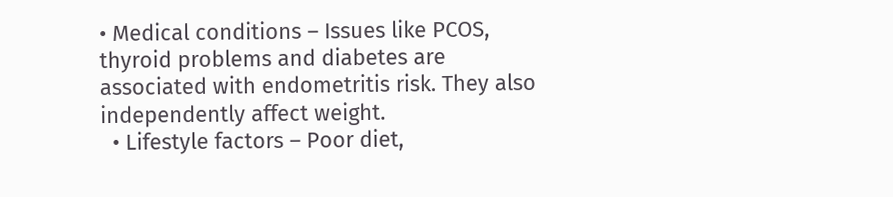• Medical conditions – Issues like PCOS, thyroid problems and diabetes are associated with endometritis risk. They also independently affect weight.
  • Lifestyle factors – Poor diet,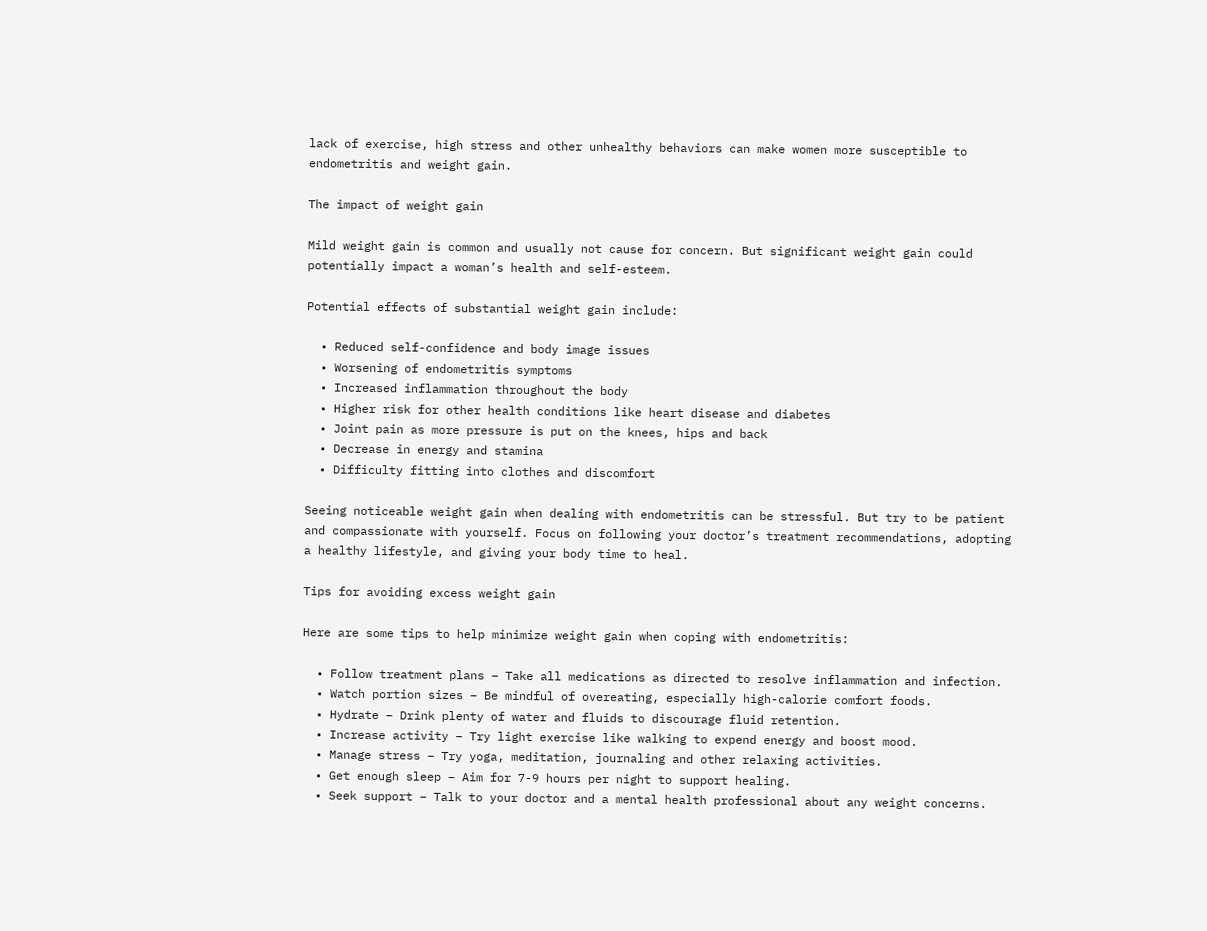lack of exercise, high stress and other unhealthy behaviors can make women more susceptible to endometritis and weight gain.

The impact of weight gain

Mild weight gain is common and usually not cause for concern. But significant weight gain could potentially impact a woman’s health and self-esteem.

Potential effects of substantial weight gain include:

  • Reduced self-confidence and body image issues
  • Worsening of endometritis symptoms
  • Increased inflammation throughout the body
  • Higher risk for other health conditions like heart disease and diabetes
  • Joint pain as more pressure is put on the knees, hips and back
  • Decrease in energy and stamina
  • Difficulty fitting into clothes and discomfort

Seeing noticeable weight gain when dealing with endometritis can be stressful. But try to be patient and compassionate with yourself. Focus on following your doctor’s treatment recommendations, adopting a healthy lifestyle, and giving your body time to heal.

Tips for avoiding excess weight gain

Here are some tips to help minimize weight gain when coping with endometritis:

  • Follow treatment plans – Take all medications as directed to resolve inflammation and infection.
  • Watch portion sizes – Be mindful of overeating, especially high-calorie comfort foods.
  • Hydrate – Drink plenty of water and fluids to discourage fluid retention.
  • Increase activity – Try light exercise like walking to expend energy and boost mood.
  • Manage stress – Try yoga, meditation, journaling and other relaxing activities.
  • Get enough sleep – Aim for 7-9 hours per night to support healing.
  • Seek support – Talk to your doctor and a mental health professional about any weight concerns.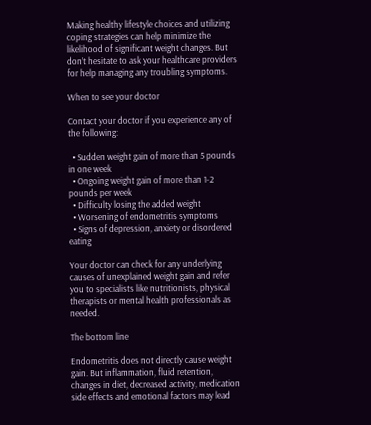Making healthy lifestyle choices and utilizing coping strategies can help minimize the likelihood of significant weight changes. But don’t hesitate to ask your healthcare providers for help managing any troubling symptoms.

When to see your doctor

Contact your doctor if you experience any of the following:

  • Sudden weight gain of more than 5 pounds in one week
  • Ongoing weight gain of more than 1-2 pounds per week
  • Difficulty losing the added weight
  • Worsening of endometritis symptoms
  • Signs of depression, anxiety or disordered eating

Your doctor can check for any underlying causes of unexplained weight gain and refer you to specialists like nutritionists, physical therapists or mental health professionals as needed.

The bottom line

Endometritis does not directly cause weight gain. But inflammation, fluid retention, changes in diet, decreased activity, medication side effects and emotional factors may lead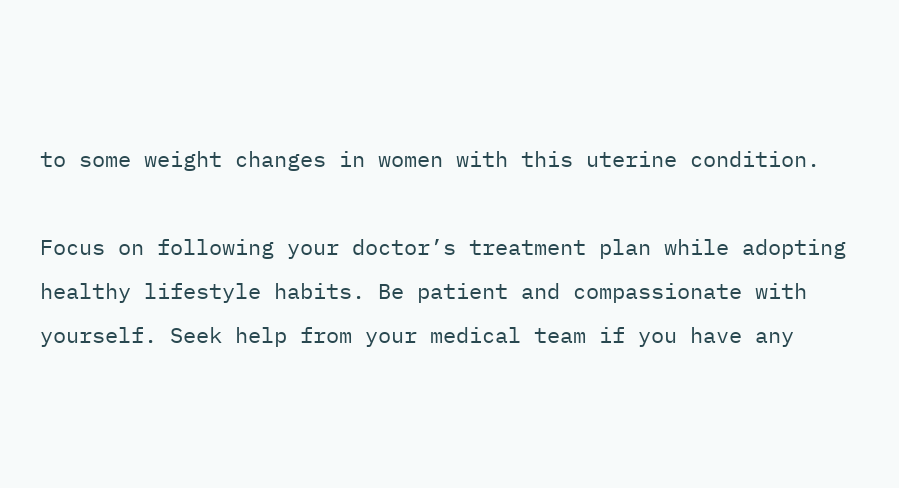to some weight changes in women with this uterine condition.

Focus on following your doctor’s treatment plan while adopting healthy lifestyle habits. Be patient and compassionate with yourself. Seek help from your medical team if you have any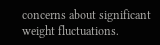concerns about significant weight fluctuations.